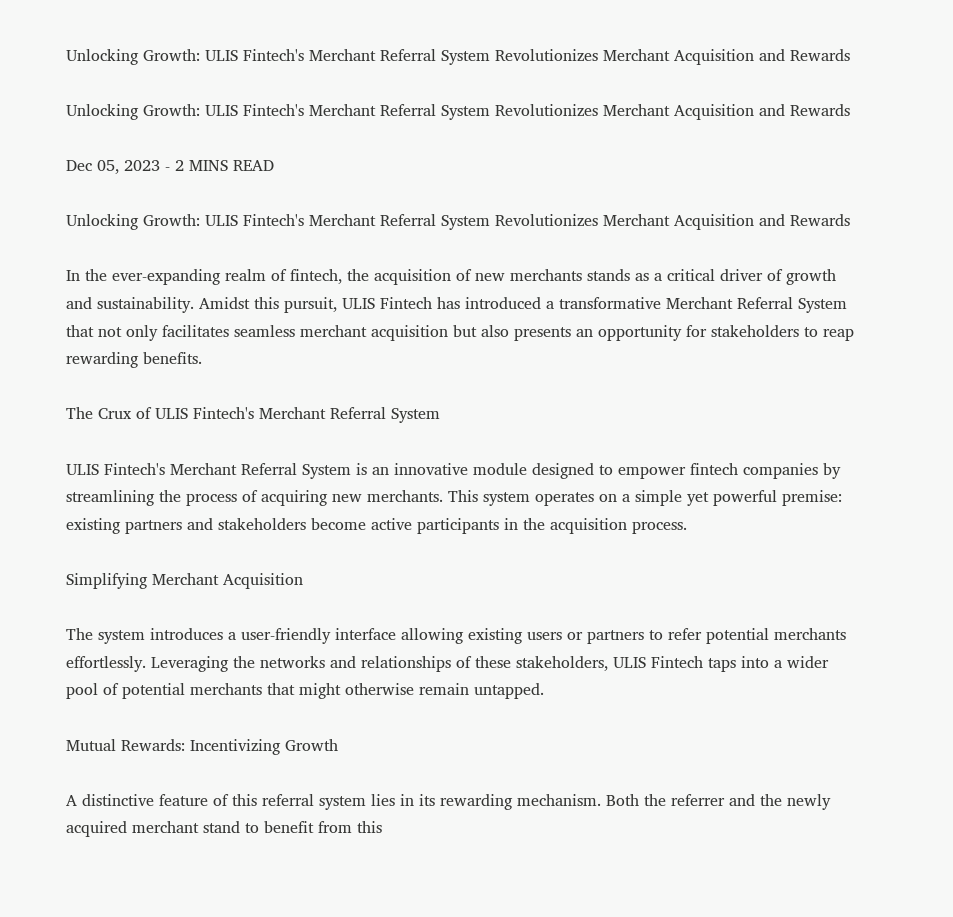Unlocking Growth: ULIS Fintech's Merchant Referral System Revolutionizes Merchant Acquisition and Rewards

Unlocking Growth: ULIS Fintech's Merchant Referral System Revolutionizes Merchant Acquisition and Rewards

Dec 05, 2023 - 2 MINS READ

Unlocking Growth: ULIS Fintech's Merchant Referral System Revolutionizes Merchant Acquisition and Rewards

In the ever-expanding realm of fintech, the acquisition of new merchants stands as a critical driver of growth and sustainability. Amidst this pursuit, ULIS Fintech has introduced a transformative Merchant Referral System that not only facilitates seamless merchant acquisition but also presents an opportunity for stakeholders to reap rewarding benefits.

The Crux of ULIS Fintech's Merchant Referral System

ULIS Fintech's Merchant Referral System is an innovative module designed to empower fintech companies by streamlining the process of acquiring new merchants. This system operates on a simple yet powerful premise: existing partners and stakeholders become active participants in the acquisition process.

Simplifying Merchant Acquisition

The system introduces a user-friendly interface allowing existing users or partners to refer potential merchants effortlessly. Leveraging the networks and relationships of these stakeholders, ULIS Fintech taps into a wider pool of potential merchants that might otherwise remain untapped.

Mutual Rewards: Incentivizing Growth

A distinctive feature of this referral system lies in its rewarding mechanism. Both the referrer and the newly acquired merchant stand to benefit from this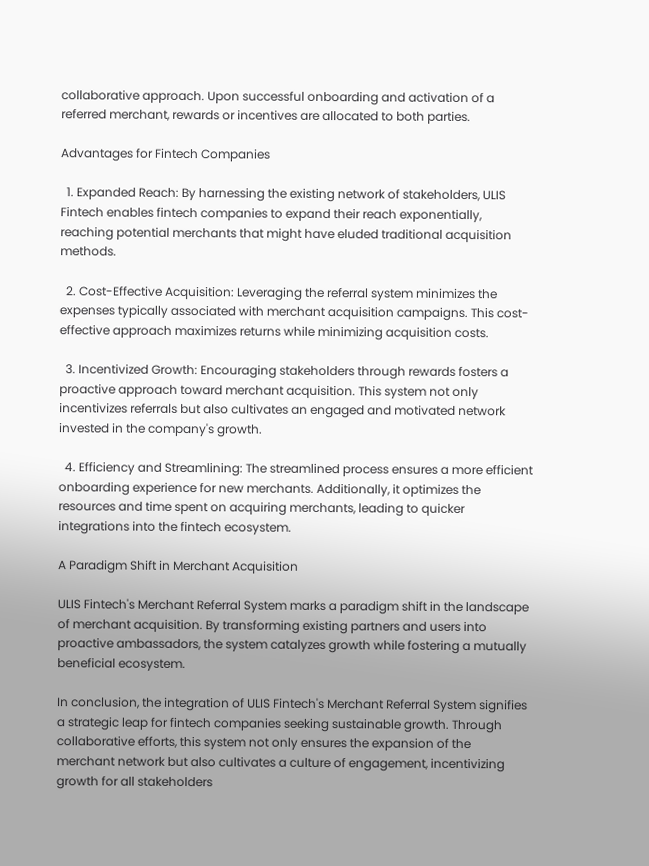collaborative approach. Upon successful onboarding and activation of a referred merchant, rewards or incentives are allocated to both parties.

Advantages for Fintech Companies

  1. Expanded Reach: By harnessing the existing network of stakeholders, ULIS Fintech enables fintech companies to expand their reach exponentially, reaching potential merchants that might have eluded traditional acquisition methods.

  2. Cost-Effective Acquisition: Leveraging the referral system minimizes the expenses typically associated with merchant acquisition campaigns. This cost-effective approach maximizes returns while minimizing acquisition costs.

  3. Incentivized Growth: Encouraging stakeholders through rewards fosters a proactive approach toward merchant acquisition. This system not only incentivizes referrals but also cultivates an engaged and motivated network invested in the company's growth.

  4. Efficiency and Streamlining: The streamlined process ensures a more efficient onboarding experience for new merchants. Additionally, it optimizes the resources and time spent on acquiring merchants, leading to quicker integrations into the fintech ecosystem.

A Paradigm Shift in Merchant Acquisition

ULIS Fintech's Merchant Referral System marks a paradigm shift in the landscape of merchant acquisition. By transforming existing partners and users into proactive ambassadors, the system catalyzes growth while fostering a mutually beneficial ecosystem.

In conclusion, the integration of ULIS Fintech's Merchant Referral System signifies a strategic leap for fintech companies seeking sustainable growth. Through collaborative efforts, this system not only ensures the expansion of the merchant network but also cultivates a culture of engagement, incentivizing growth for all stakeholders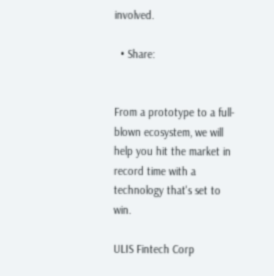involved.

  • Share:


From a prototype to a full-blown ecosystem, we will help you hit the market in record time with a technology that's set to win.

ULIS Fintech Corp